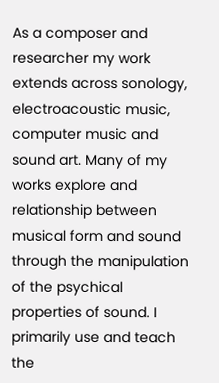As a composer and researcher my work extends across sonology, electroacoustic music, computer music and sound art. Many of my works explore and relationship between musical form and sound through the manipulation of the psychical properties of sound. I primarily use and teach the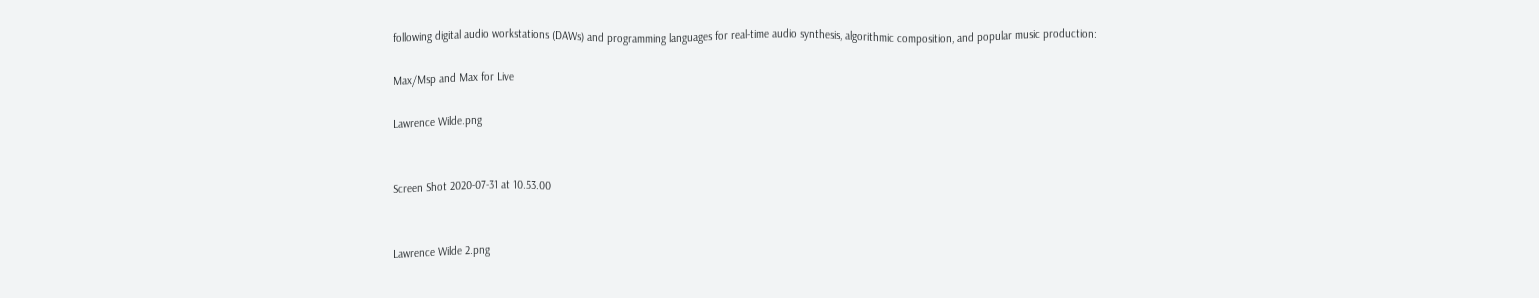following digital audio workstations (DAWs) and programming languages for real-time audio synthesis, algorithmic composition, and popular music production:

Max/Msp and Max for Live

Lawrence Wilde.png


Screen Shot 2020-07-31 at 10.53.00


Lawrence Wilde 2.png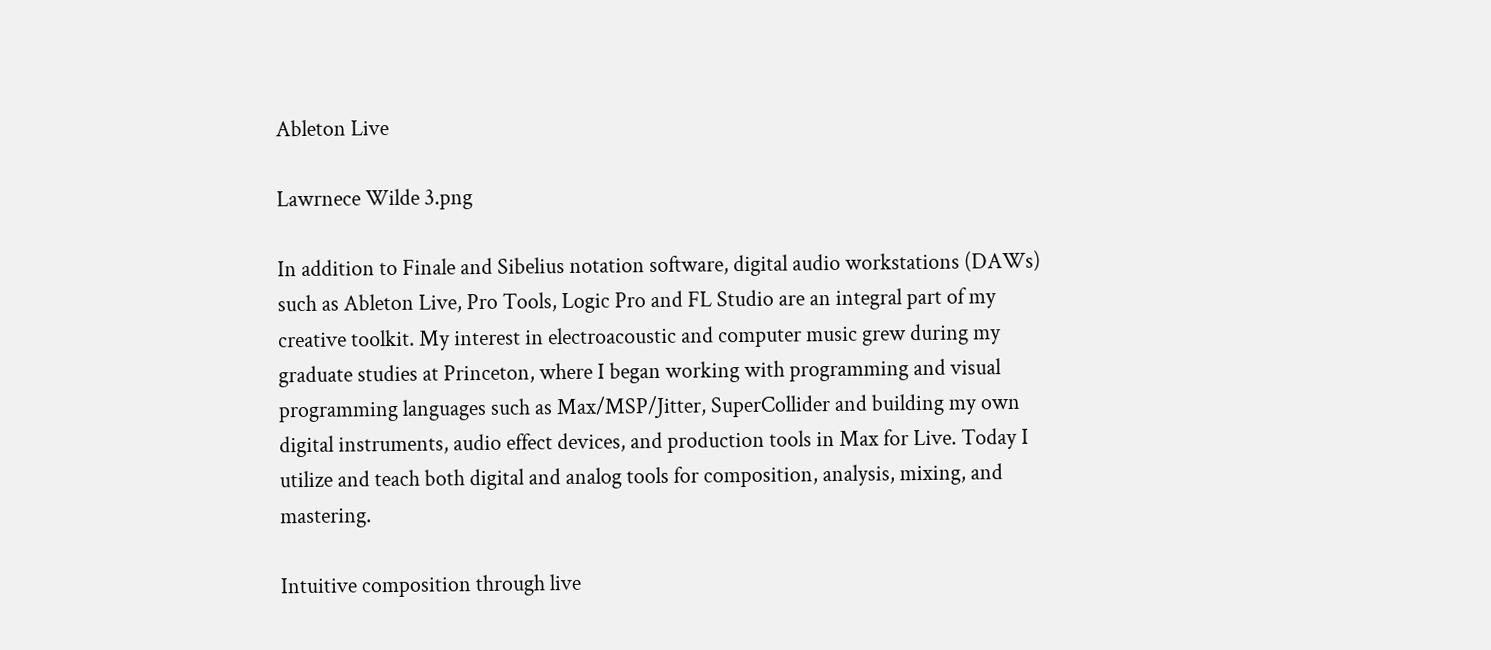Ableton Live

Lawrnece Wilde 3.png

In addition to Finale and Sibelius notation software, digital audio workstations (DAWs) such as Ableton Live, Pro Tools, Logic Pro and FL Studio are an integral part of my creative toolkit. My interest in electroacoustic and computer music grew during my graduate studies at Princeton, where I began working with programming and visual programming languages such as Max/MSP/Jitter, SuperCollider and building my own digital instruments, audio effect devices, and production tools in Max for Live. Today I utilize and teach both digital and analog tools for composition, analysis, mixing, and mastering.

Intuitive composition through live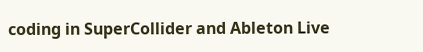coding in SuperCollider and Ableton Live